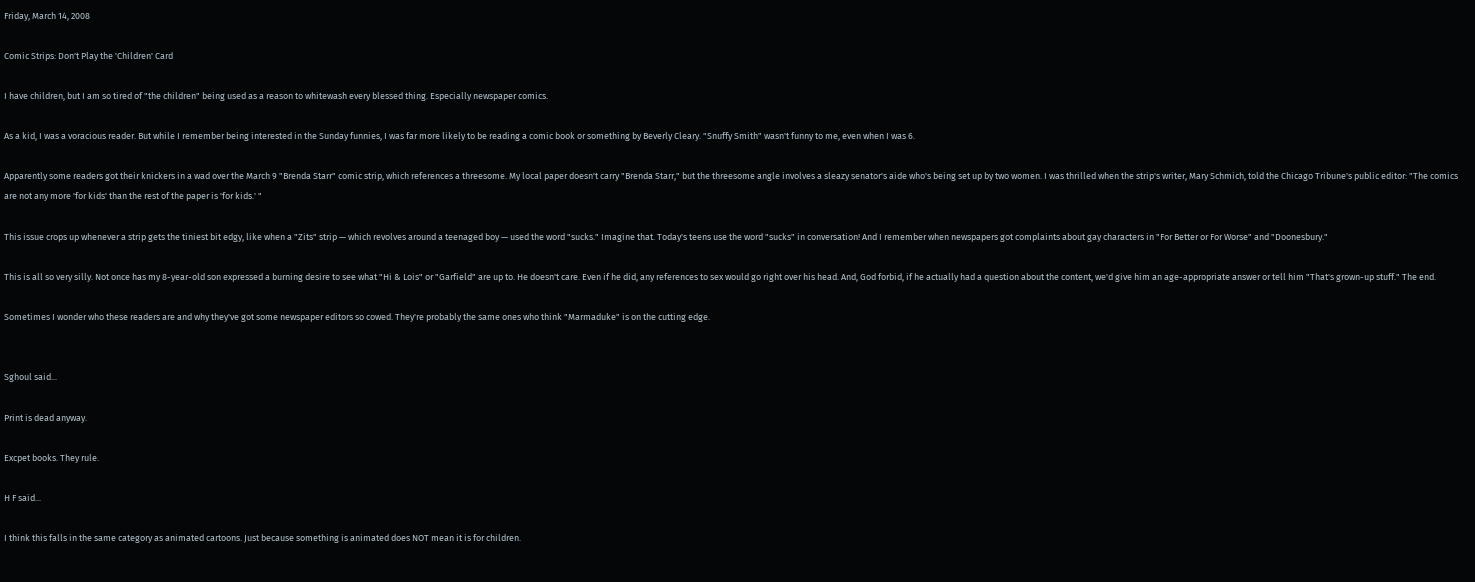Friday, March 14, 2008

Comic Strips: Don't Play the 'Children' Card

I have children, but I am so tired of "the children" being used as a reason to whitewash every blessed thing. Especially newspaper comics.

As a kid, I was a voracious reader. But while I remember being interested in the Sunday funnies, I was far more likely to be reading a comic book or something by Beverly Cleary. "Snuffy Smith" wasn't funny to me, even when I was 6.

Apparently some readers got their knickers in a wad over the March 9 "Brenda Starr" comic strip, which references a threesome. My local paper doesn't carry "Brenda Starr," but the threesome angle involves a sleazy senator's aide who's being set up by two women. I was thrilled when the strip's writer, Mary Schmich, told the Chicago Tribune's public editor: "The comics are not any more 'for kids' than the rest of the paper is 'for kids.' "

This issue crops up whenever a strip gets the tiniest bit edgy, like when a "Zits" strip — which revolves around a teenaged boy — used the word "sucks." Imagine that. Today's teens use the word "sucks" in conversation! And I remember when newspapers got complaints about gay characters in "For Better or For Worse" and "Doonesbury."

This is all so very silly. Not once has my 8-year-old son expressed a burning desire to see what "Hi & Lois" or "Garfield" are up to. He doesn't care. Even if he did, any references to sex would go right over his head. And, God forbid, if he actually had a question about the content, we'd give him an age-appropriate answer or tell him "That's grown-up stuff." The end.

Sometimes I wonder who these readers are and why they've got some newspaper editors so cowed. They're probably the same ones who think "Marmaduke" is on the cutting edge.


Sghoul said...

Print is dead anyway.

Excpet books. They rule.

H F said...

I think this falls in the same category as animated cartoons. Just because something is animated does NOT mean it is for children.